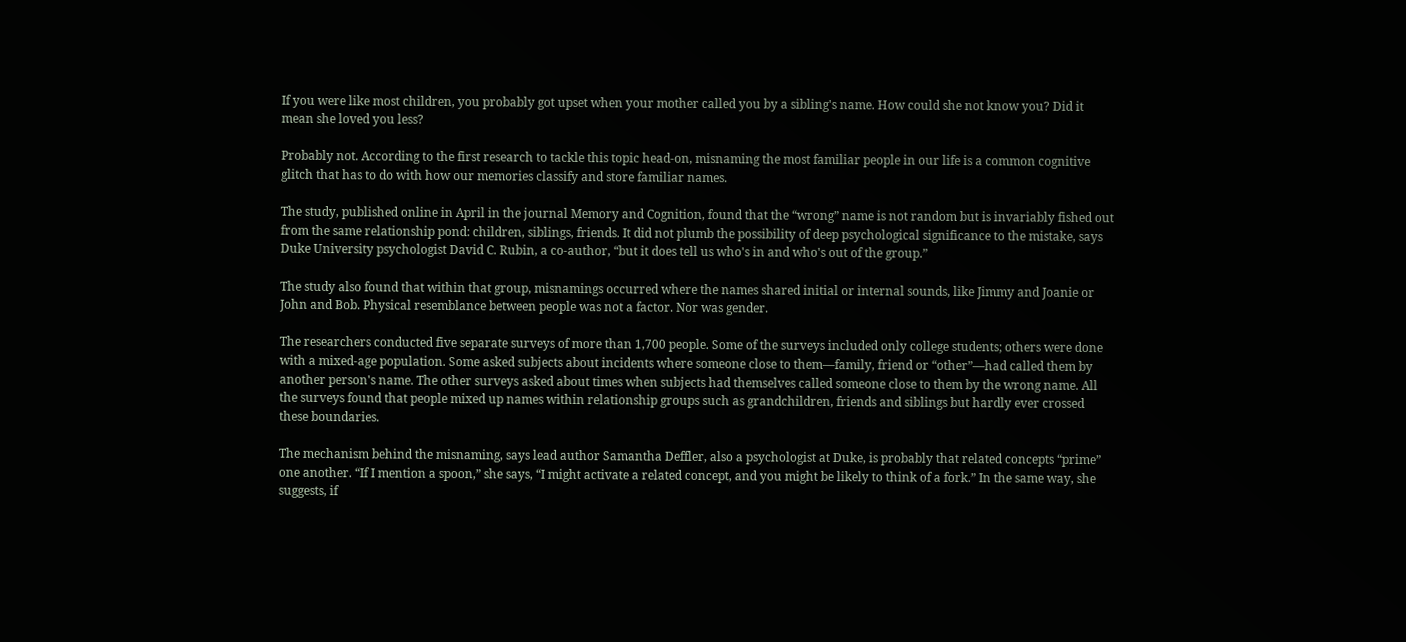If you were like most children, you probably got upset when your mother called you by a sibling's name. How could she not know you? Did it mean she loved you less?

Probably not. According to the first research to tackle this topic head-on, misnaming the most familiar people in our life is a common cognitive glitch that has to do with how our memories classify and store familiar names.

The study, published online in April in the journal Memory and Cognition, found that the “wrong” name is not random but is invariably fished out from the same relationship pond: children, siblings, friends. It did not plumb the possibility of deep psychological significance to the mistake, says Duke University psychologist David C. Rubin, a co-author, “but it does tell us who's in and who's out of the group.”

The study also found that within that group, misnamings occurred where the names shared initial or internal sounds, like Jimmy and Joanie or John and Bob. Physical resemblance between people was not a factor. Nor was gender.

The researchers conducted five separate surveys of more than 1,700 people. Some of the surveys included only college students; others were done with a mixed-age population. Some asked subjects about incidents where someone close to them—family, friend or “other”—had called them by another person's name. The other surveys asked about times when subjects had themselves called someone close to them by the wrong name. All the surveys found that people mixed up names within relationship groups such as grandchildren, friends and siblings but hardly ever crossed these boundaries.

The mechanism behind the misnaming, says lead author Samantha Deffler, also a psychologist at Duke, is probably that related concepts “prime” one another. “If I mention a spoon,” she says, “I might activate a related concept, and you might be likely to think of a fork.” In the same way, she suggests, if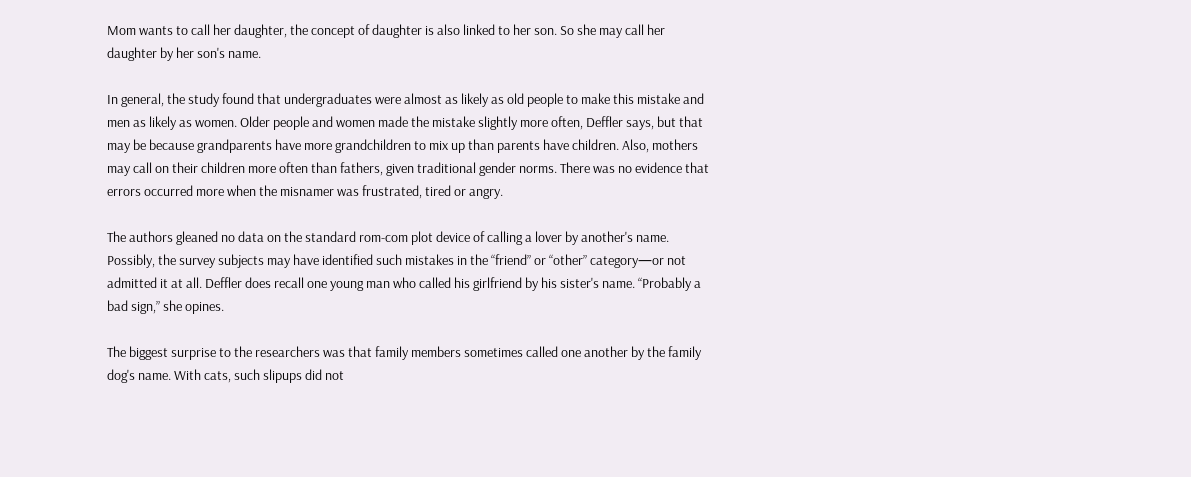Mom wants to call her daughter, the concept of daughter is also linked to her son. So she may call her daughter by her son's name.

In general, the study found that undergraduates were almost as likely as old people to make this mistake and men as likely as women. Older people and women made the mistake slightly more often, Deffler says, but that may be because grandparents have more grandchildren to mix up than parents have children. Also, mothers may call on their children more often than fathers, given traditional gender norms. There was no evidence that errors occurred more when the misnamer was frustrated, tired or angry.

The authors gleaned no data on the standard rom-com plot device of calling a lover by another's name. Possibly, the survey subjects may have identified such mistakes in the “friend” or “other” category—or not admitted it at all. Deffler does recall one young man who called his girlfriend by his sister's name. “Probably a bad sign,” she opines.

The biggest surprise to the researchers was that family members sometimes called one another by the family dog's name. With cats, such slipups did not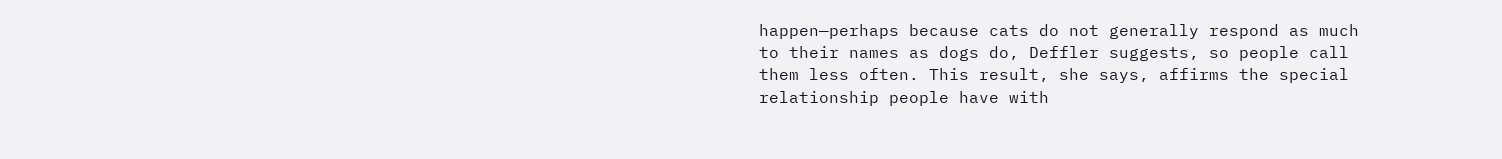happen—perhaps because cats do not generally respond as much to their names as dogs do, Deffler suggests, so people call them less often. This result, she says, affirms the special relationship people have with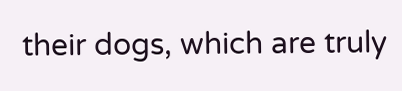their dogs, which are truly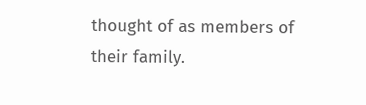thought of as members of their family.